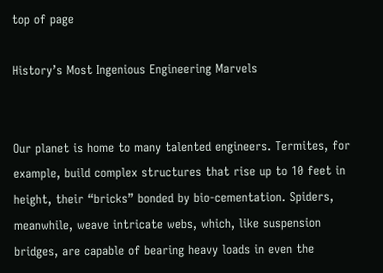top of page

History’s Most Ingenious Engineering Marvels


Our planet is home to many talented engineers. Termites, for example, build complex structures that rise up to 10 feet in height, their “bricks” bonded by bio-cementation. Spiders, meanwhile, weave intricate webs, which, like suspension bridges, are capable of bearing heavy loads in even the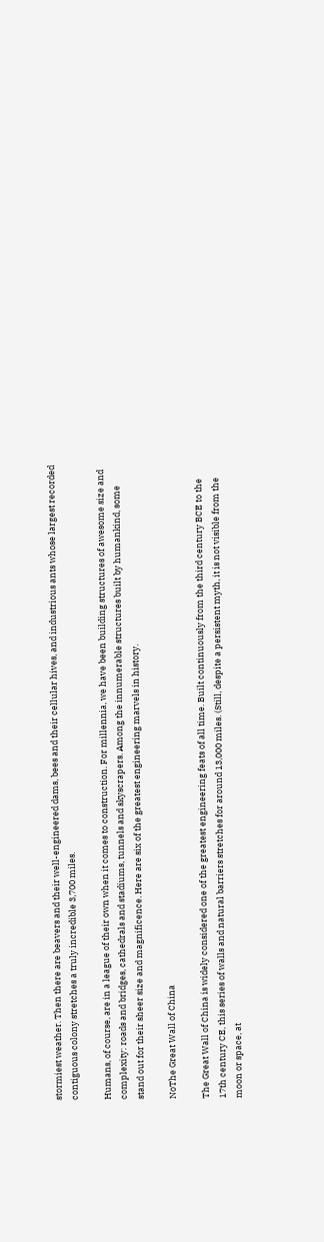stormiest weather. Then there are beavers and their well-engineered dams, bees and their cellular hives, and industrious ants whose largest recorded contiguous colony stretches a truly incredible 3,700 miles.

Humans, of course, are in a league of their own when it comes to construction. For millennia, we have been building structures of awesome size and complexity: roads and bridges, cathedrals and stadiums, tunnels and skyscrapers. Among the innumerable structures built by humankind, some stand out for their sheer size and magnificence. Here are six of the greatest engineering marvels in history.

NoThe Great Wall of China

The Great Wall of China is widely considered one of the greatest engineering feats of all time. Built continuously from the third century BCE to the 17th century CE, this series of walls and natural barriers stretches for around 13,000 miles. (Still, despite a persistent myth, it is not visible from the moon or space, at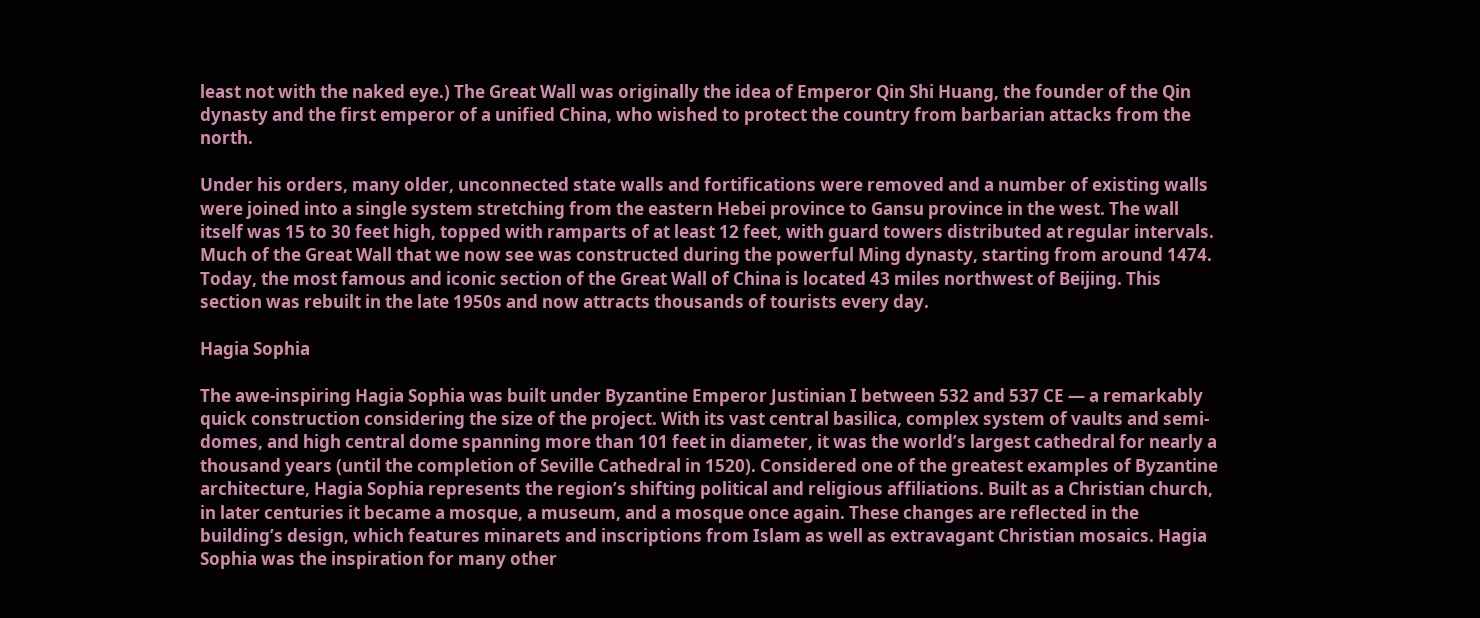least not with the naked eye.) The Great Wall was originally the idea of Emperor Qin Shi Huang, the founder of the Qin dynasty and the first emperor of a unified China, who wished to protect the country from barbarian attacks from the north.

Under his orders, many older, unconnected state walls and fortifications were removed and a number of existing walls were joined into a single system stretching from the eastern Hebei province to Gansu province in the west. The wall itself was 15 to 30 feet high, topped with ramparts of at least 12 feet, with guard towers distributed at regular intervals. Much of the Great Wall that we now see was constructed during the powerful Ming dynasty, starting from around 1474. Today, the most famous and iconic section of the Great Wall of China is located 43 miles northwest of Beijing. This section was rebuilt in the late 1950s and now attracts thousands of tourists every day.

Hagia Sophia

The awe-inspiring Hagia Sophia was built under Byzantine Emperor Justinian I between 532 and 537 CE — a remarkably quick construction considering the size of the project. With its vast central basilica, complex system of vaults and semi-domes, and high central dome spanning more than 101 feet in diameter, it was the world’s largest cathedral for nearly a thousand years (until the completion of Seville Cathedral in 1520). Considered one of the greatest examples of Byzantine architecture, Hagia Sophia represents the region’s shifting political and religious affiliations. Built as a Christian church, in later centuries it became a mosque, a museum, and a mosque once again. These changes are reflected in the building’s design, which features minarets and inscriptions from Islam as well as extravagant Christian mosaics. Hagia Sophia was the inspiration for many other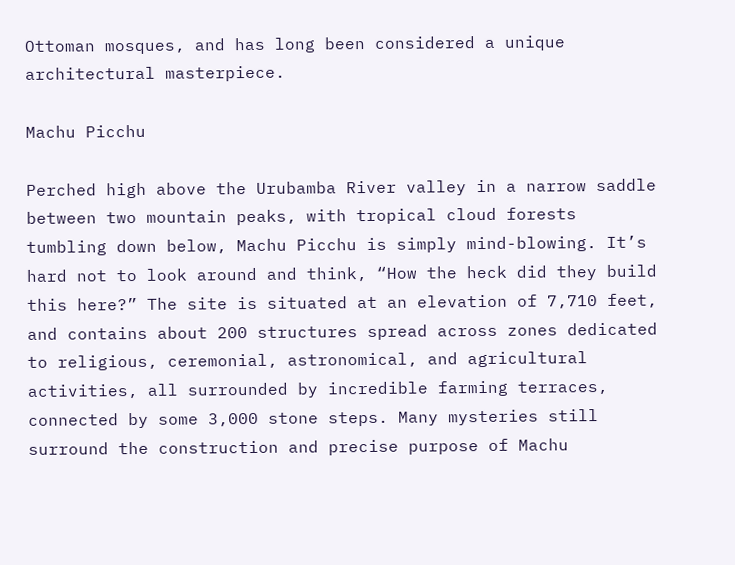Ottoman mosques, and has long been considered a unique architectural masterpiece.

Machu Picchu

Perched high above the Urubamba River valley in a narrow saddle between two mountain peaks, with tropical cloud forests tumbling down below, Machu Picchu is simply mind-blowing. It’s hard not to look around and think, “How the heck did they build this here?” The site is situated at an elevation of 7,710 feet, and contains about 200 structures spread across zones dedicated to religious, ceremonial, astronomical, and agricultural activities, all surrounded by incredible farming terraces, connected by some 3,000 stone steps. Many mysteries still surround the construction and precise purpose of Machu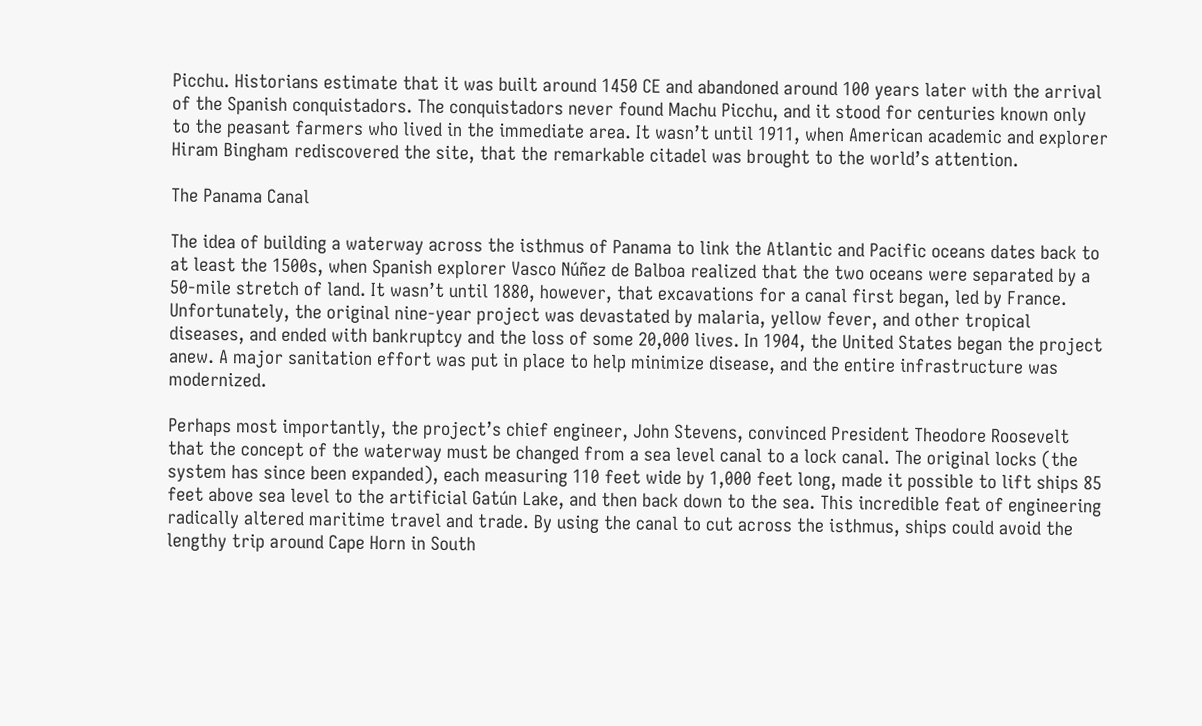Picchu. Historians estimate that it was built around 1450 CE and abandoned around 100 years later with the arrival of the Spanish conquistadors. The conquistadors never found Machu Picchu, and it stood for centuries known only to the peasant farmers who lived in the immediate area. It wasn’t until 1911, when American academic and explorer Hiram Bingham rediscovered the site, that the remarkable citadel was brought to the world’s attention.

The Panama Canal

The idea of building a waterway across the isthmus of Panama to link the Atlantic and Pacific oceans dates back to at least the 1500s, when Spanish explorer Vasco Núñez de Balboa realized that the two oceans were separated by a 50-mile stretch of land. It wasn’t until 1880, however, that excavations for a canal first began, led by France. Unfortunately, the original nine-year project was devastated by malaria, yellow fever, and other tropical diseases, and ended with bankruptcy and the loss of some 20,000 lives. In 1904, the United States began the project anew. A major sanitation effort was put in place to help minimize disease, and the entire infrastructure was modernized.

Perhaps most importantly, the project’s chief engineer, John Stevens, convinced President Theodore Roosevelt that the concept of the waterway must be changed from a sea level canal to a lock canal. The original locks (the system has since been expanded), each measuring 110 feet wide by 1,000 feet long, made it possible to lift ships 85 feet above sea level to the artificial Gatún Lake, and then back down to the sea. This incredible feat of engineering radically altered maritime travel and trade. By using the canal to cut across the isthmus, ships could avoid the lengthy trip around Cape Horn in South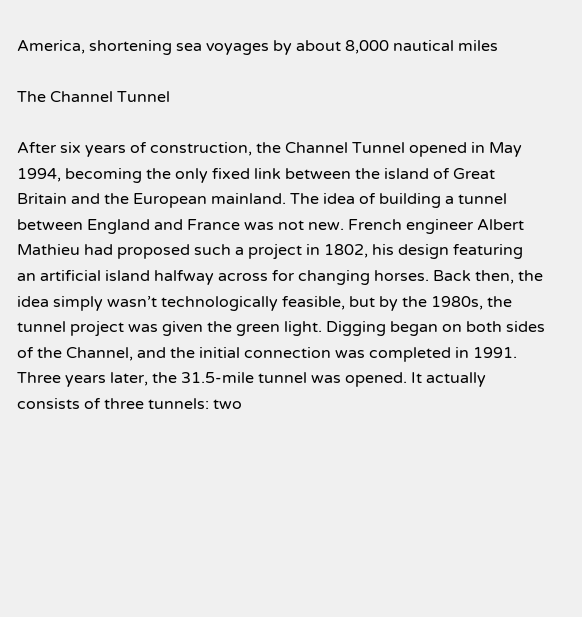America, shortening sea voyages by about 8,000 nautical miles

The Channel Tunnel

After six years of construction, the Channel Tunnel opened in May 1994, becoming the only fixed link between the island of Great Britain and the European mainland. The idea of building a tunnel between England and France was not new. French engineer Albert Mathieu had proposed such a project in 1802, his design featuring an artificial island halfway across for changing horses. Back then, the idea simply wasn’t technologically feasible, but by the 1980s, the tunnel project was given the green light. Digging began on both sides of the Channel, and the initial connection was completed in 1991. Three years later, the 31.5-mile tunnel was opened. It actually consists of three tunnels: two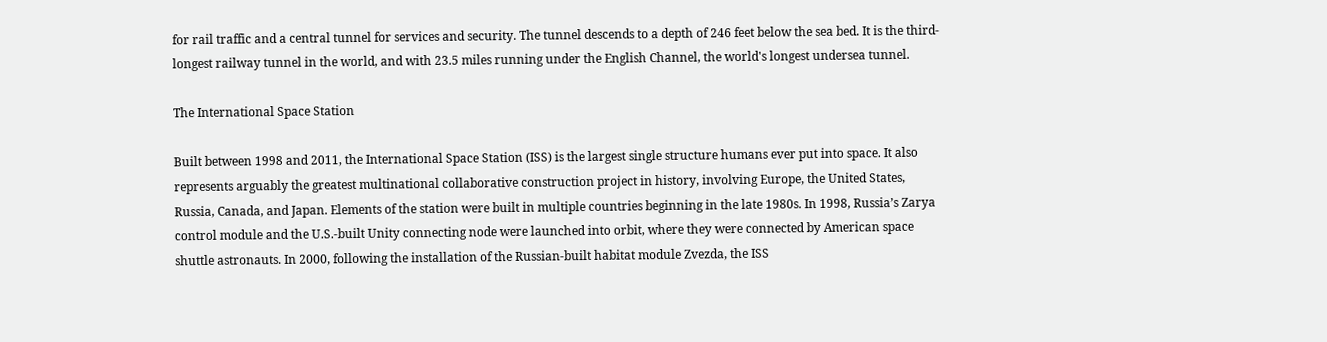for rail traffic and a central tunnel for services and security. The tunnel descends to a depth of 246 feet below the sea bed. It is the third-longest railway tunnel in the world, and with 23.5 miles running under the English Channel, the world's longest undersea tunnel.

The International Space Station

Built between 1998 and 2011, the International Space Station (ISS) is the largest single structure humans ever put into space. It also represents arguably the greatest multinational collaborative construction project in history, involving Europe, the United States, Russia, Canada, and Japan. Elements of the station were built in multiple countries beginning in the late 1980s. In 1998, Russia’s Zarya control module and the U.S.-built Unity connecting node were launched into orbit, where they were connected by American space shuttle astronauts. In 2000, following the installation of the Russian-built habitat module Zvezda, the ISS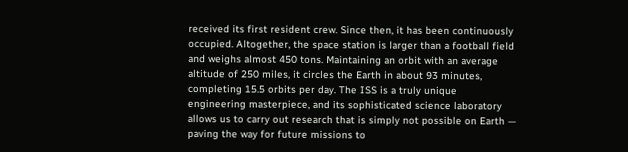received its first resident crew. Since then, it has been continuously occupied. Altogether, the space station is larger than a football field and weighs almost 450 tons. Maintaining an orbit with an average altitude of 250 miles, it circles the Earth in about 93 minutes, completing 15.5 orbits per day. The ISS is a truly unique engineering masterpiece, and its sophisticated science laboratory allows us to carry out research that is simply not possible on Earth — paving the way for future missions to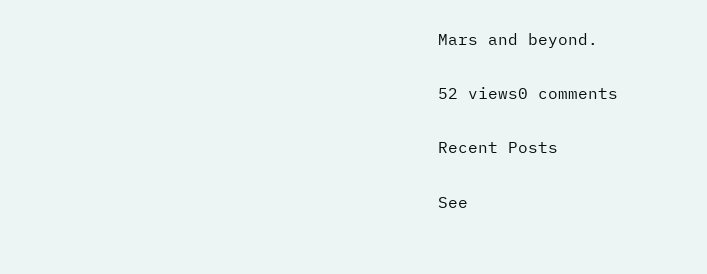Mars and beyond.

52 views0 comments

Recent Posts

See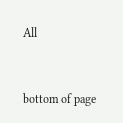All


bottom of page